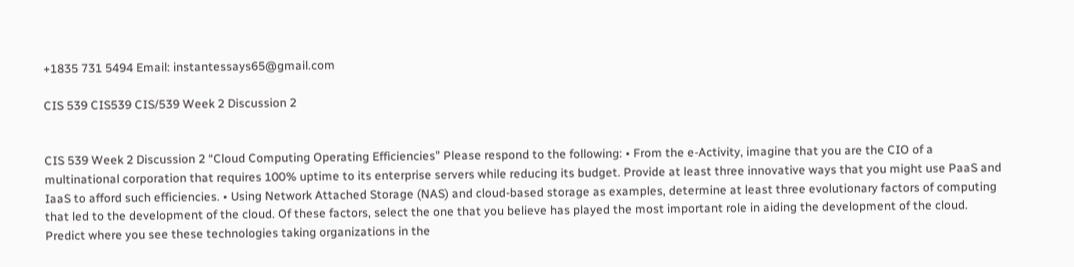+1835 731 5494 Email: instantessays65@gmail.com

CIS 539 CIS539 CIS/539 Week 2 Discussion 2


CIS 539 Week 2 Discussion 2 “Cloud Computing Operating Efficiencies” Please respond to the following: • From the e-Activity, imagine that you are the CIO of a multinational corporation that requires 100% uptime to its enterprise servers while reducing its budget. Provide at least three innovative ways that you might use PaaS and IaaS to afford such efficiencies. • Using Network Attached Storage (NAS) and cloud-based storage as examples, determine at least three evolutionary factors of computing that led to the development of the cloud. Of these factors, select the one that you believe has played the most important role in aiding the development of the cloud. Predict where you see these technologies taking organizations in the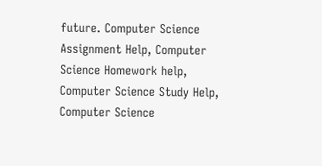future. Computer Science Assignment Help, Computer Science Homework help, Computer Science Study Help, Computer Science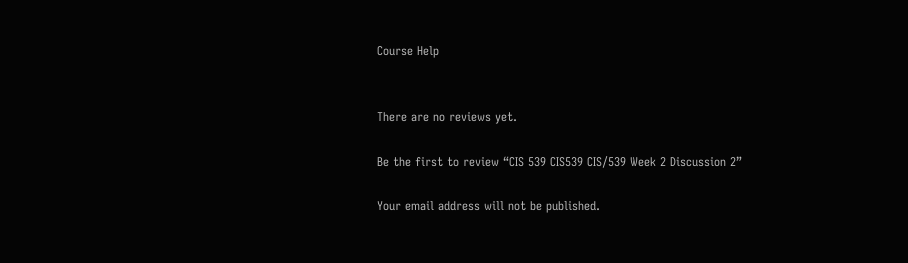Course Help


There are no reviews yet.

Be the first to review “CIS 539 CIS539 CIS/539 Week 2 Discussion 2”

Your email address will not be published.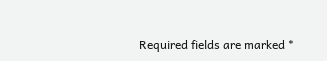Required fields are marked *